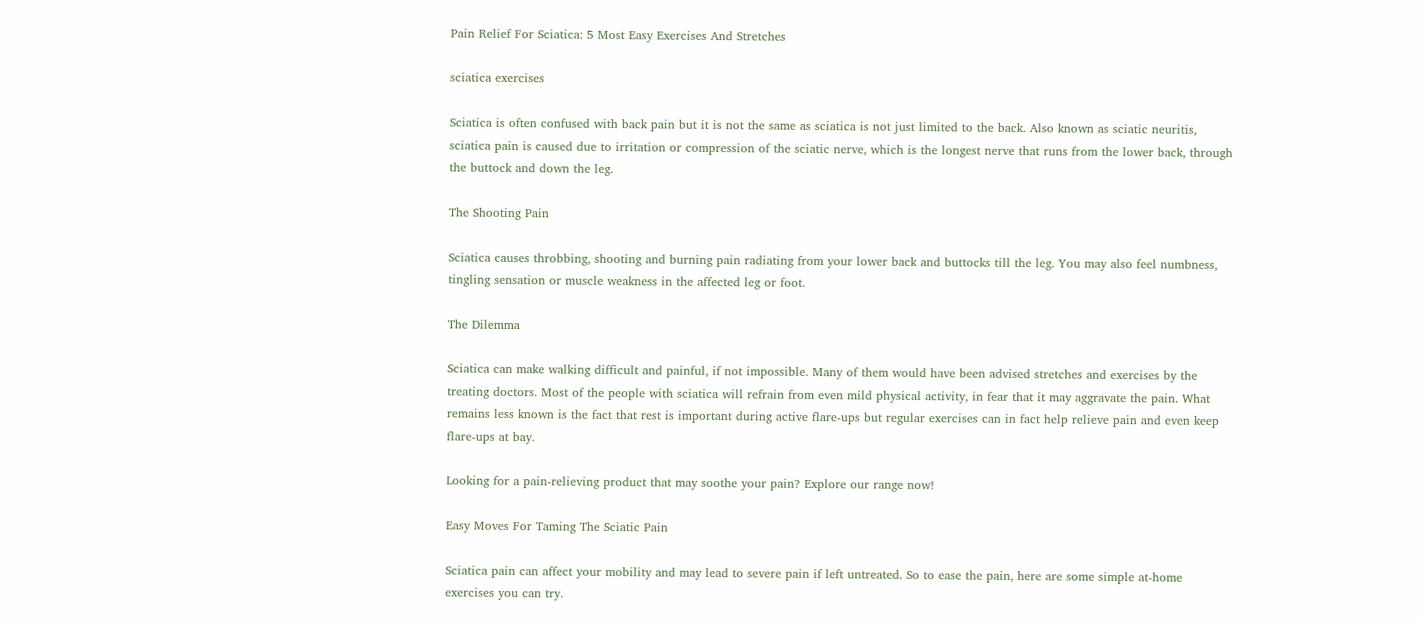Pain Relief For Sciatica: 5 Most Easy Exercises And Stretches

sciatica exercises

Sciatica is often confused with back pain but it is not the same as sciatica is not just limited to the back. Also known as sciatic neuritis, sciatica pain is caused due to irritation or compression of the sciatic nerve, which is the longest nerve that runs from the lower back, through the buttock and down the leg.

The Shooting Pain

Sciatica causes throbbing, shooting and burning pain radiating from your lower back and buttocks till the leg. You may also feel numbness, tingling sensation or muscle weakness in the affected leg or foot.

The Dilemma

Sciatica can make walking difficult and painful, if not impossible. Many of them would have been advised stretches and exercises by the treating doctors. Most of the people with sciatica will refrain from even mild physical activity, in fear that it may aggravate the pain. What remains less known is the fact that rest is important during active flare-ups but regular exercises can in fact help relieve pain and even keep flare-ups at bay.

Looking for a pain-relieving product that may soothe your pain? Explore our range now!

Easy Moves For Taming The Sciatic Pain

Sciatica pain can affect your mobility and may lead to severe pain if left untreated. So to ease the pain, here are some simple at-home exercises you can try.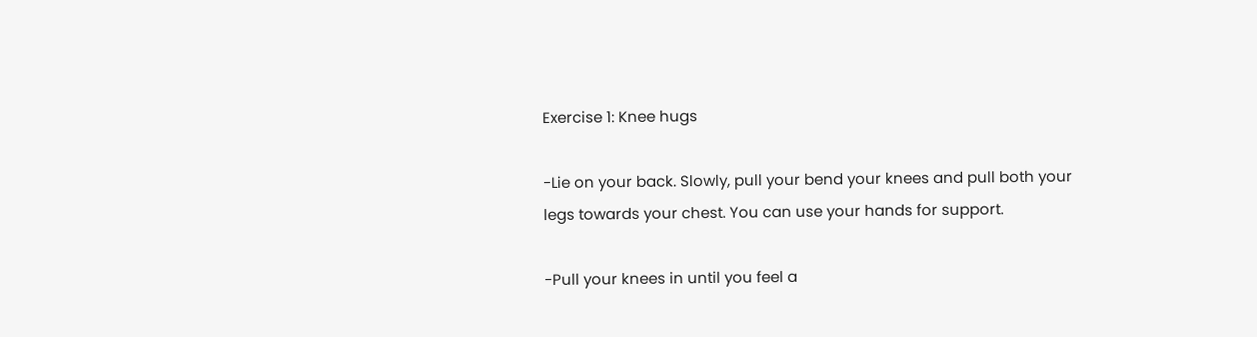Exercise 1: Knee hugs

-Lie on your back. Slowly, pull your bend your knees and pull both your legs towards your chest. You can use your hands for support.

-Pull your knees in until you feel a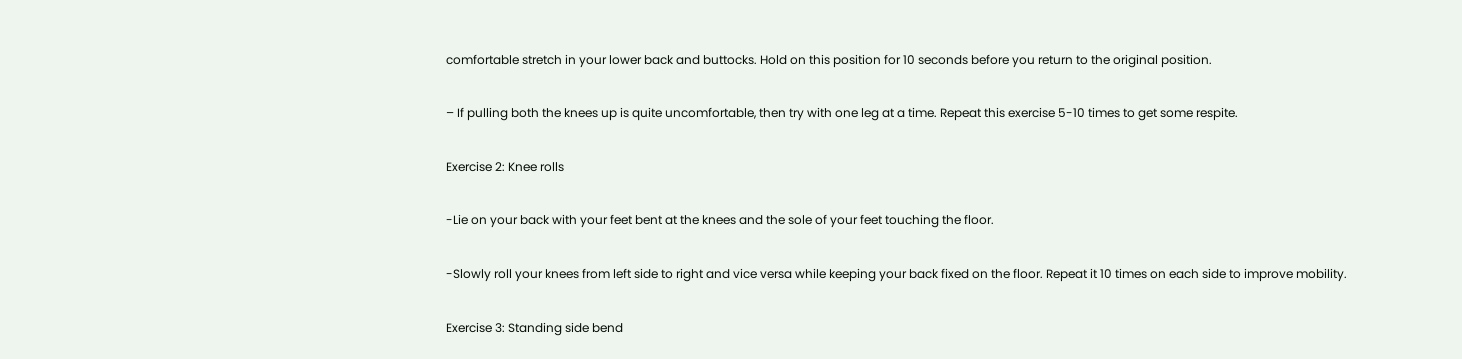comfortable stretch in your lower back and buttocks. Hold on this position for 10 seconds before you return to the original position.

– If pulling both the knees up is quite uncomfortable, then try with one leg at a time. Repeat this exercise 5-10 times to get some respite.

Exercise 2: Knee rolls

-Lie on your back with your feet bent at the knees and the sole of your feet touching the floor.

-Slowly roll your knees from left side to right and vice versa while keeping your back fixed on the floor. Repeat it 10 times on each side to improve mobility.

Exercise 3: Standing side bend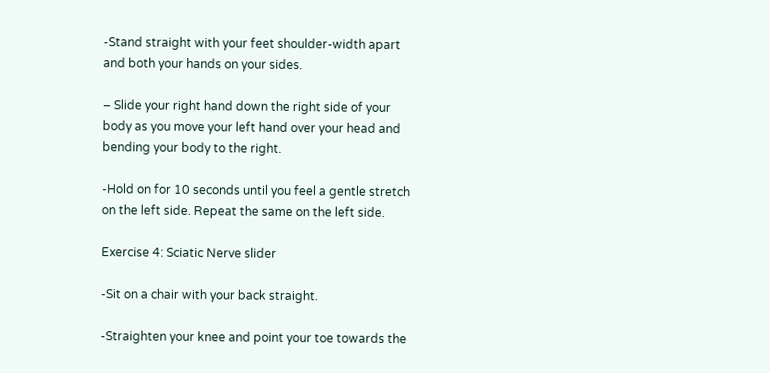-Stand straight with your feet shoulder-width apart and both your hands on your sides.

– Slide your right hand down the right side of your body as you move your left hand over your head and bending your body to the right.

-Hold on for 10 seconds until you feel a gentle stretch on the left side. Repeat the same on the left side.

Exercise 4: Sciatic Nerve slider

-Sit on a chair with your back straight.

-Straighten your knee and point your toe towards the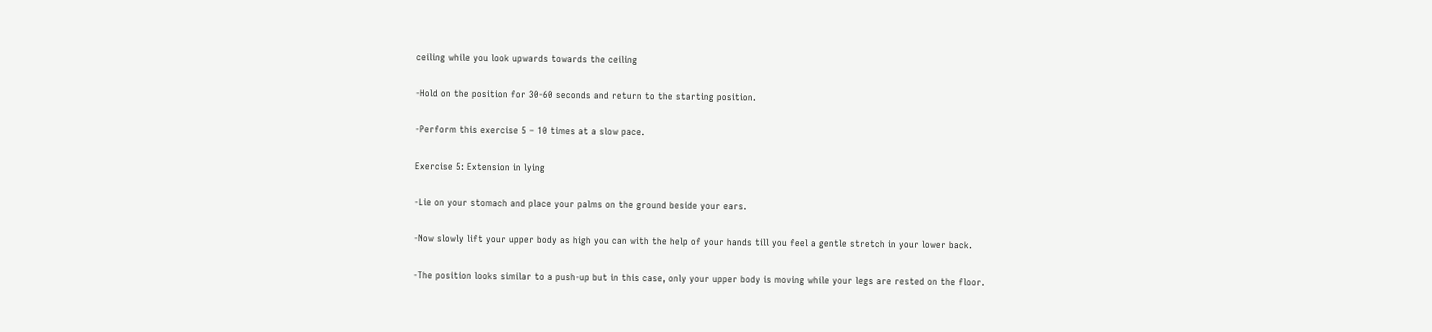ceiling while you look upwards towards the ceiling

-Hold on the position for 30-60 seconds and return to the starting position.

-Perform this exercise 5 – 10 times at a slow pace.

Exercise 5: Extension in lying

-Lie on your stomach and place your palms on the ground beside your ears.

-Now slowly lift your upper body as high you can with the help of your hands till you feel a gentle stretch in your lower back.

-The position looks similar to a push-up but in this case, only your upper body is moving while your legs are rested on the floor.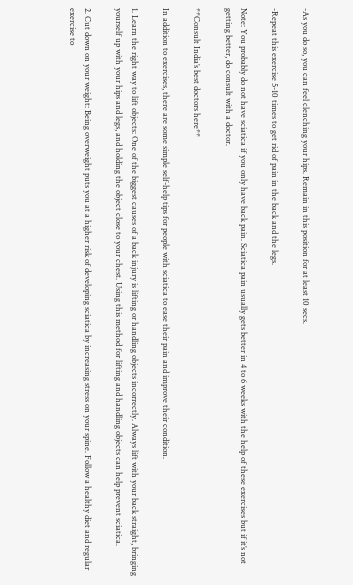-As you do so, you can feel clenching your hips. Remain in this position for at least 10 secs.

-Repeat this exercise 5-10 times to get rid of pain in the back and the legs.

Note: You probably do not have sciatica if you only have back pain. Sciatica pain usually gets better in 4 to 6 weeks with the help of these exercises but if it’s not getting better, do consult with a doctor.

**Consult India’s best doctors here**

In addition to exercises, there are some simple self-help tips for people with sciatica to ease their pain and improve their condition.

1. Learn the right way to lift objects: One of the biggest causes of a back injury is lifting or handling objects incorrectly. Always lift with your back straight, bringing yourself up with your hips and legs, and holding the object close to your chest. Using this method for lifting and handling objects can help prevent sciatica.

2. Cut down on your weight: Being overweight puts you at a higher risk of developing sciatica by increasing stress on your spine. Follow a healthy diet and regular exercise to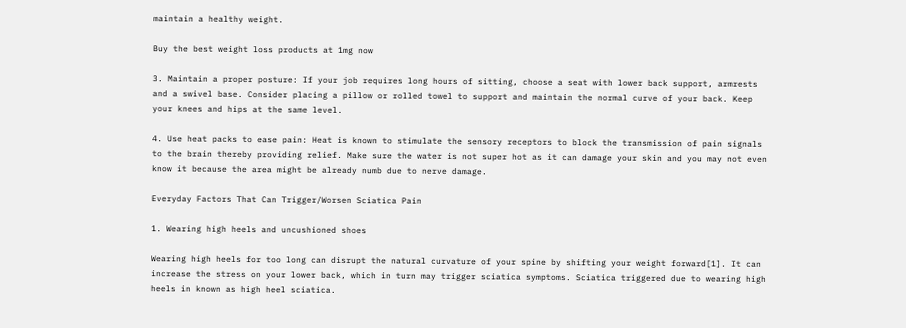maintain a healthy weight.

Buy the best weight loss products at 1mg now

3. Maintain a proper posture: If your job requires long hours of sitting, choose a seat with lower back support, armrests and a swivel base. Consider placing a pillow or rolled towel to support and maintain the normal curve of your back. Keep your knees and hips at the same level.

4. Use heat packs to ease pain: Heat is known to stimulate the sensory receptors to block the transmission of pain signals to the brain thereby providing relief. Make sure the water is not super hot as it can damage your skin and you may not even know it because the area might be already numb due to nerve damage.

Everyday Factors That Can Trigger/Worsen Sciatica Pain

1. Wearing high heels and uncushioned shoes

Wearing high heels for too long can disrupt the natural curvature of your spine by shifting your weight forward[1]. It can increase the stress on your lower back, which in turn may trigger sciatica symptoms. Sciatica triggered due to wearing high heels in known as high heel sciatica.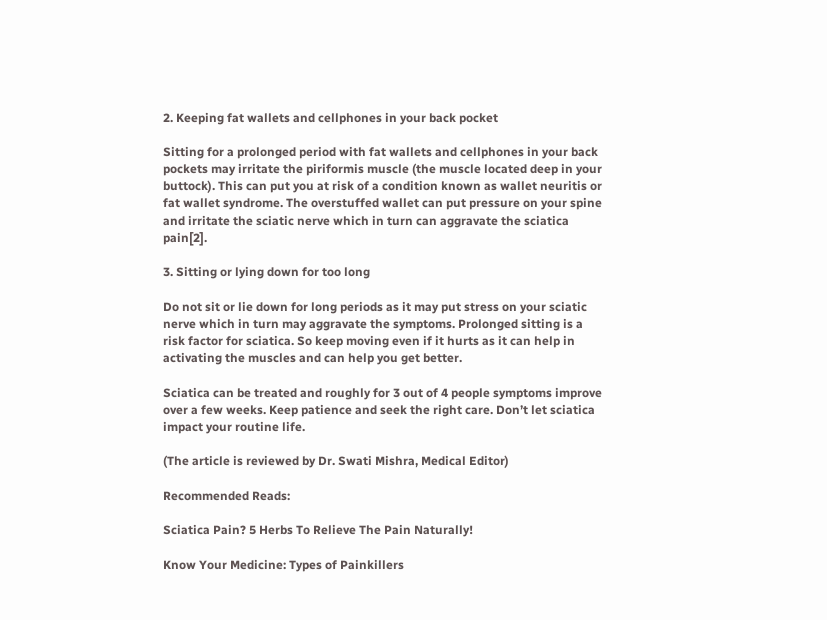2. Keeping fat wallets and cellphones in your back pocket

Sitting for a prolonged period with fat wallets and cellphones in your back pockets may irritate the piriformis muscle (the muscle located deep in your buttock). This can put you at risk of a condition known as wallet neuritis or fat wallet syndrome. The overstuffed wallet can put pressure on your spine and irritate the sciatic nerve which in turn can aggravate the sciatica pain[2].

3. Sitting or lying down for too long

Do not sit or lie down for long periods as it may put stress on your sciatic nerve which in turn may aggravate the symptoms. Prolonged sitting is a risk factor for sciatica. So keep moving even if it hurts as it can help in activating the muscles and can help you get better.

Sciatica can be treated and roughly for 3 out of 4 people symptoms improve over a few weeks. Keep patience and seek the right care. Don’t let sciatica impact your routine life.

(The article is reviewed by Dr. Swati Mishra, Medical Editor)

Recommended Reads:

Sciatica Pain? 5 Herbs To Relieve The Pain Naturally!

Know Your Medicine: Types of Painkillers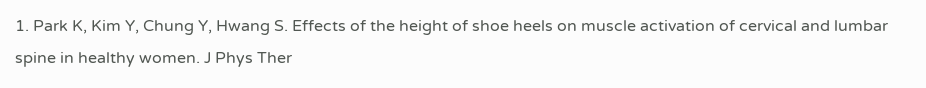1. Park K, Kim Y, Chung Y, Hwang S. Effects of the height of shoe heels on muscle activation of cervical and lumbar spine in healthy women. J Phys Ther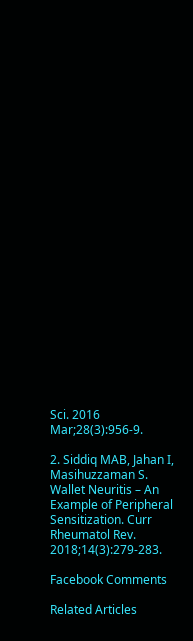Sci. 2016 Mar;28(3):956-9.

2. Siddiq MAB, Jahan I, Masihuzzaman S. Wallet Neuritis – An Example of Peripheral Sensitization. Curr Rheumatol Rev. 2018;14(3):279-283.

Facebook Comments

Related Articles